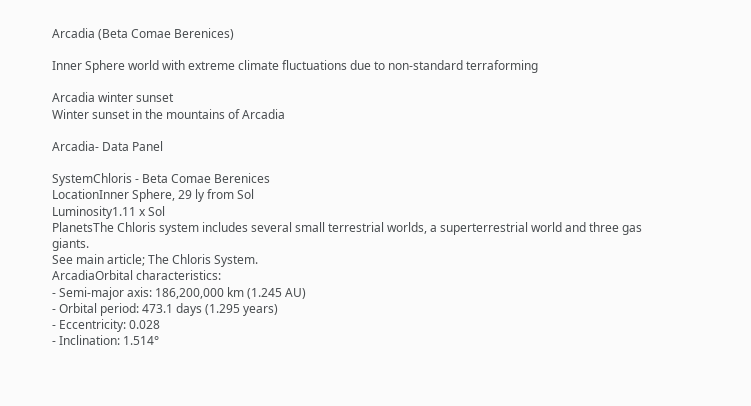Arcadia (Beta Comae Berenices)

Inner Sphere world with extreme climate fluctuations due to non-standard terraforming

Arcadia winter sunset
Winter sunset in the mountains of Arcadia

Arcadia- Data Panel

SystemChloris - Beta Comae Berenices
LocationInner Sphere, 29 ly from Sol
Luminosity1.11 x Sol
PlanetsThe Chloris system includes several small terrestrial worlds, a superterrestrial world and three gas giants.
See main article; The Chloris System.
ArcadiaOrbital characteristics:
- Semi-major axis: 186,200,000 km (1.245 AU)
- Orbital period: 473.1 days (1.295 years)
- Eccentricity: 0.028
- Inclination: 1.514°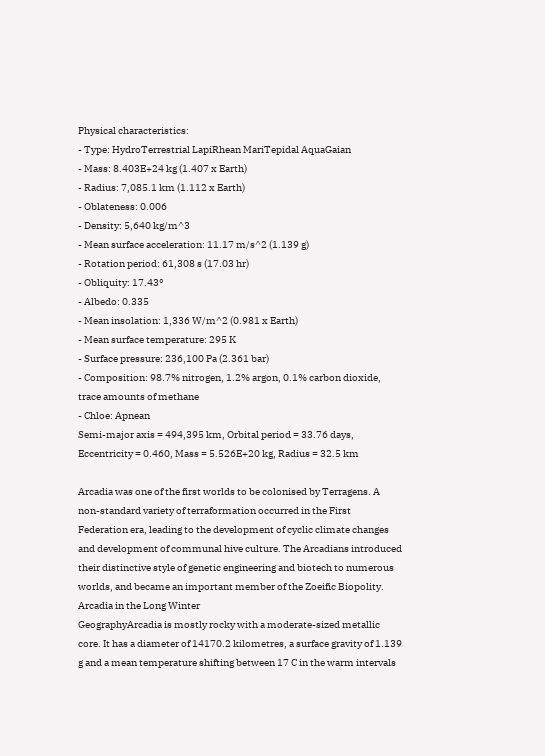Physical characteristics:
- Type: HydroTerrestrial LapiRhean MariTepidal AquaGaian
- Mass: 8.403E+24 kg (1.407 x Earth)
- Radius: 7,085.1 km (1.112 x Earth)
- Oblateness: 0.006
- Density: 5,640 kg/m^3
- Mean surface acceleration: 11.17 m/s^2 (1.139 g)
- Rotation period: 61,308 s (17.03 hr)
- Obliquity: 17.43°
- Albedo: 0.335
- Mean insolation: 1,336 W/m^2 (0.981 x Earth)
- Mean surface temperature: 295 K
- Surface pressure: 236,100 Pa (2.361 bar)
- Composition: 98.7% nitrogen, 1.2% argon, 0.1% carbon dioxide, trace amounts of methane
- Chloe: Apnean
Semi-major axis = 494,395 km, Orbital period = 33.76 days, Eccentricity = 0.460, Mass = 5.526E+20 kg, Radius = 32.5 km

Arcadia was one of the first worlds to be colonised by Terragens. A non-standard variety of terraformation occurred in the First Federation era, leading to the development of cyclic climate changes and development of communal hive culture. The Arcadians introduced their distinctive style of genetic engineering and biotech to numerous worlds, and became an important member of the Zoeific Biopolity.
Arcadia in the Long Winter
GeographyArcadia is mostly rocky with a moderate-sized metallic core. It has a diameter of 14170.2 kilometres, a surface gravity of 1.139 g and a mean temperature shifting between 17 C in the warm intervals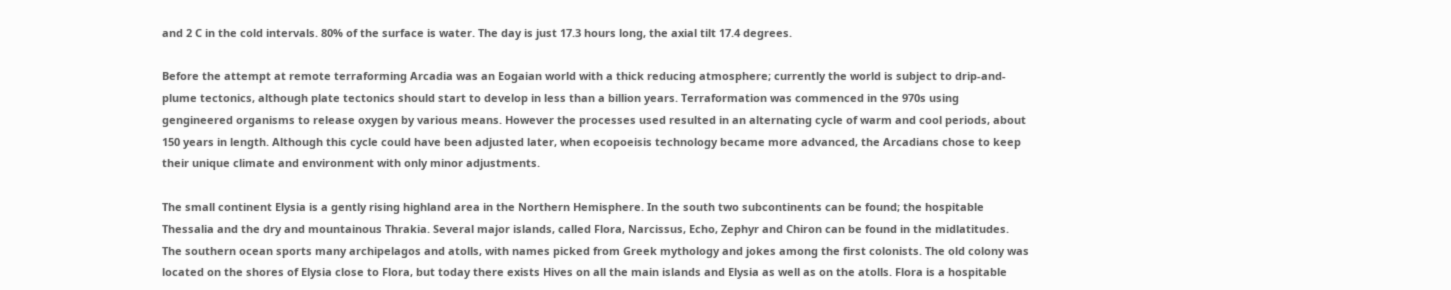and 2 C in the cold intervals. 80% of the surface is water. The day is just 17.3 hours long, the axial tilt 17.4 degrees.

Before the attempt at remote terraforming Arcadia was an Eogaian world with a thick reducing atmosphere; currently the world is subject to drip-and-plume tectonics, although plate tectonics should start to develop in less than a billion years. Terraformation was commenced in the 970s using gengineered organisms to release oxygen by various means. However the processes used resulted in an alternating cycle of warm and cool periods, about 150 years in length. Although this cycle could have been adjusted later, when ecopoeisis technology became more advanced, the Arcadians chose to keep their unique climate and environment with only minor adjustments.

The small continent Elysia is a gently rising highland area in the Northern Hemisphere. In the south two subcontinents can be found; the hospitable Thessalia and the dry and mountainous Thrakia. Several major islands, called Flora, Narcissus, Echo, Zephyr and Chiron can be found in the midlatitudes. The southern ocean sports many archipelagos and atolls, with names picked from Greek mythology and jokes among the first colonists. The old colony was located on the shores of Elysia close to Flora, but today there exists Hives on all the main islands and Elysia as well as on the atolls. Flora is a hospitable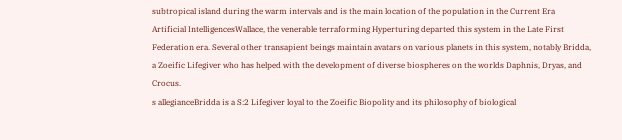subtropical island during the warm intervals and is the main location of the population in the Current Era
Artificial IntelligencesWallace, the venerable terraforming Hyperturing departed this system in the Late First Federation era. Several other transapient beings maintain avatars on various planets in this system, notably Bridda, a Zoeific Lifegiver who has helped with the development of diverse biospheres on the worlds Daphnis, Dryas, and Crocus.
s allegianceBridda is a S:2 Lifegiver loyal to the Zoeific Biopolity and its philosophy of biological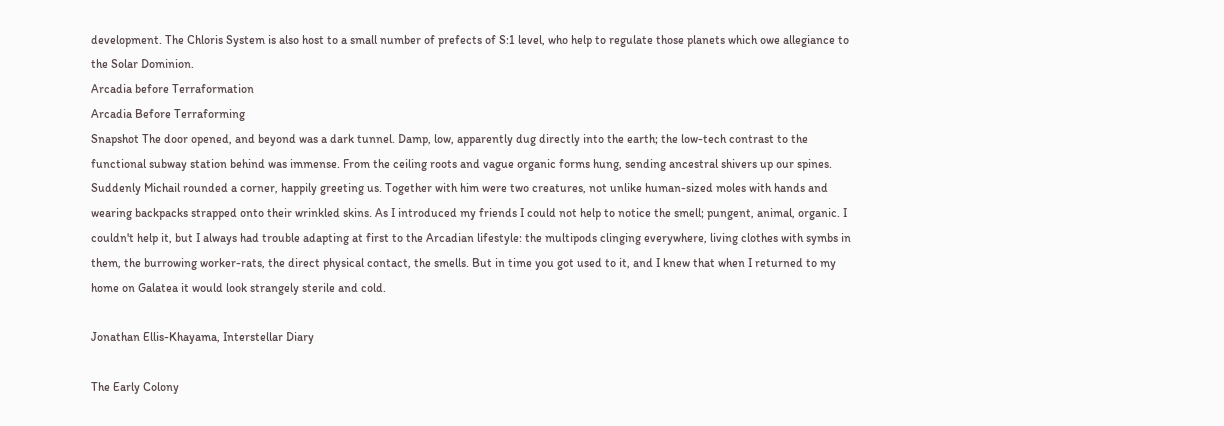development. The Chloris System is also host to a small number of prefects of S:1 level, who help to regulate those planets which owe allegiance to the Solar Dominion.
Arcadia before Terraformation
Arcadia Before Terraforming
Snapshot The door opened, and beyond was a dark tunnel. Damp, low, apparently dug directly into the earth; the low-tech contrast to the functional subway station behind was immense. From the ceiling roots and vague organic forms hung, sending ancestral shivers up our spines. Suddenly Michail rounded a corner, happily greeting us. Together with him were two creatures, not unlike human-sized moles with hands and wearing backpacks strapped onto their wrinkled skins. As I introduced my friends I could not help to notice the smell; pungent, animal, organic. I couldn't help it, but I always had trouble adapting at first to the Arcadian lifestyle: the multipods clinging everywhere, living clothes with symbs in them, the burrowing worker-rats, the direct physical contact, the smells. But in time you got used to it, and I knew that when I returned to my home on Galatea it would look strangely sterile and cold.

Jonathan Ellis-Khayama, Interstellar Diary

The Early Colony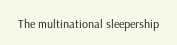The multinational sleepership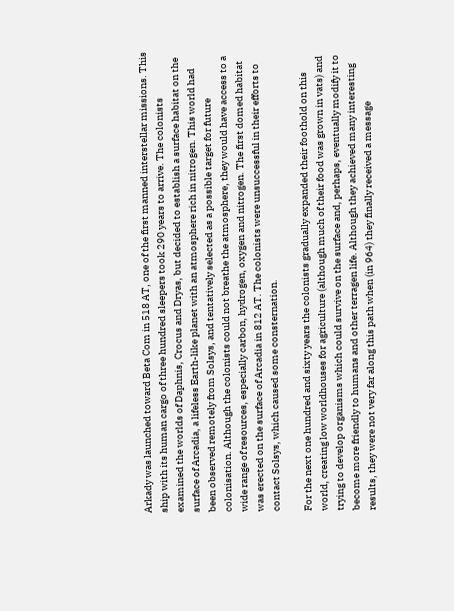Arkady was launched toward Beta Com in 518 AT, one of the first manned interstellar missions. This ship with its human cargo of three hundred sleepers took 290 years to arrive. The colonists examined the worlds of Daphnis, Crocus and Dryas, but decided to establish a surface habitat on the surface of Arcadia, a lifeless Earth-like planet with an atmosphere rich in nitrogen. This world had been observed remotely from Solsys, and tentatively selected as a possible target for future colonisation. Although the colonists could not breathe the atmosphere, they would have access to a wide range of resources, especially carbon, hydrogen, oxygen and nitrogen. The first domed habitat was erected on the surface of Arcadia in 812 AT. The colonists were unsuccessful in their efforts to contact Solsys, which caused some consternation.

For the next one hundred and sixty years the colonists gradually expanded their foothold on this world, creating low worldhouses for agriculture (although much of their food was grown in vats) and trying to develop organisms which could survive on the surface and, perhaps, eventually modify it to become more friendly to humans and other terragen life. Although they achieved many interesting results, they were not very far along this path when (in 964) they finally received a message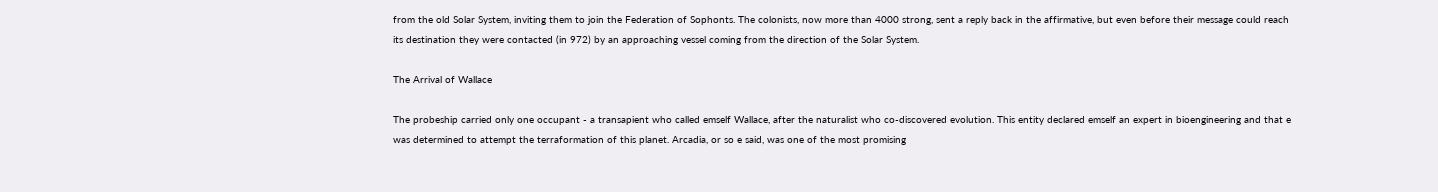from the old Solar System, inviting them to join the Federation of Sophonts. The colonists, now more than 4000 strong, sent a reply back in the affirmative, but even before their message could reach its destination they were contacted (in 972) by an approaching vessel coming from the direction of the Solar System.

The Arrival of Wallace

The probeship carried only one occupant - a transapient who called emself Wallace, after the naturalist who co-discovered evolution. This entity declared emself an expert in bioengineering and that e was determined to attempt the terraformation of this planet. Arcadia, or so e said, was one of the most promising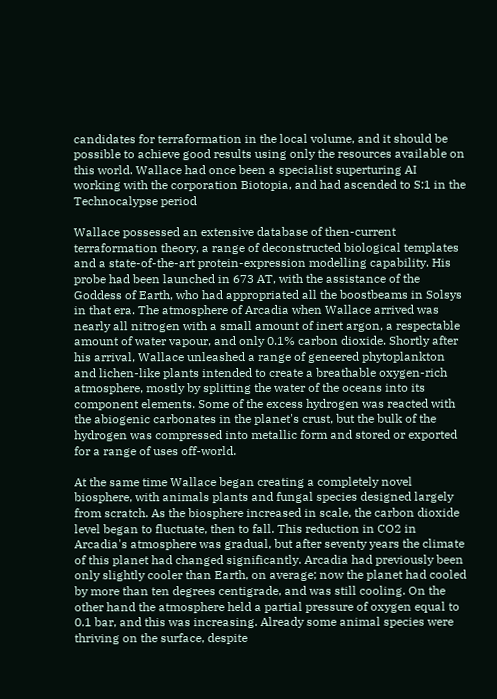candidates for terraformation in the local volume, and it should be possible to achieve good results using only the resources available on this world. Wallace had once been a specialist superturing AI working with the corporation Biotopia, and had ascended to S:1 in the Technocalypse period

Wallace possessed an extensive database of then-current terraformation theory, a range of deconstructed biological templates and a state-of-the-art protein-expression modelling capability. His probe had been launched in 673 AT, with the assistance of the Goddess of Earth, who had appropriated all the boostbeams in Solsys in that era. The atmosphere of Arcadia when Wallace arrived was nearly all nitrogen with a small amount of inert argon, a respectable amount of water vapour, and only 0.1% carbon dioxide. Shortly after his arrival, Wallace unleashed a range of geneered phytoplankton and lichen-like plants intended to create a breathable oxygen-rich atmosphere, mostly by splitting the water of the oceans into its component elements. Some of the excess hydrogen was reacted with the abiogenic carbonates in the planet's crust, but the bulk of the hydrogen was compressed into metallic form and stored or exported for a range of uses off-world.

At the same time Wallace began creating a completely novel biosphere, with animals plants and fungal species designed largely from scratch. As the biosphere increased in scale, the carbon dioxide level began to fluctuate, then to fall. This reduction in CO2 in Arcadia's atmosphere was gradual, but after seventy years the climate of this planet had changed significantly. Arcadia had previously been only slightly cooler than Earth, on average; now the planet had cooled by more than ten degrees centigrade, and was still cooling. On the other hand the atmosphere held a partial pressure of oxygen equal to 0.1 bar, and this was increasing. Already some animal species were thriving on the surface, despite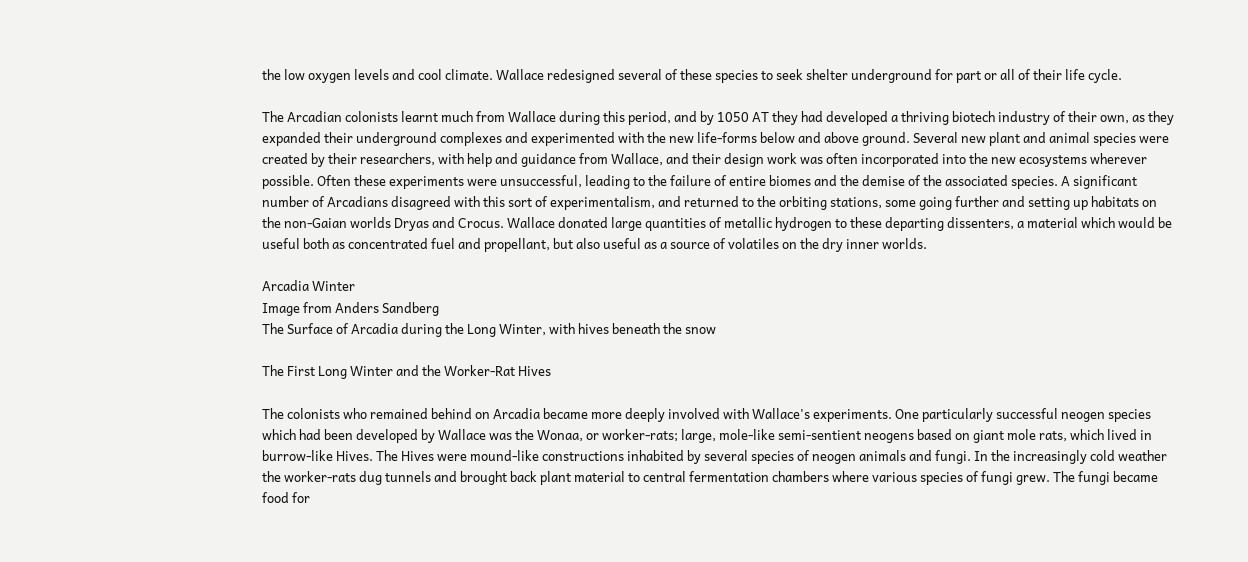the low oxygen levels and cool climate. Wallace redesigned several of these species to seek shelter underground for part or all of their life cycle.

The Arcadian colonists learnt much from Wallace during this period, and by 1050 AT they had developed a thriving biotech industry of their own, as they expanded their underground complexes and experimented with the new life-forms below and above ground. Several new plant and animal species were created by their researchers, with help and guidance from Wallace, and their design work was often incorporated into the new ecosystems wherever possible. Often these experiments were unsuccessful, leading to the failure of entire biomes and the demise of the associated species. A significant number of Arcadians disagreed with this sort of experimentalism, and returned to the orbiting stations, some going further and setting up habitats on the non-Gaian worlds Dryas and Crocus. Wallace donated large quantities of metallic hydrogen to these departing dissenters, a material which would be useful both as concentrated fuel and propellant, but also useful as a source of volatiles on the dry inner worlds.

Arcadia Winter
Image from Anders Sandberg
The Surface of Arcadia during the Long Winter, with hives beneath the snow

The First Long Winter and the Worker-Rat Hives

The colonists who remained behind on Arcadia became more deeply involved with Wallace's experiments. One particularly successful neogen species which had been developed by Wallace was the Wonaa, or worker-rats; large, mole-like semi-sentient neogens based on giant mole rats, which lived in burrow-like Hives. The Hives were mound-like constructions inhabited by several species of neogen animals and fungi. In the increasingly cold weather the worker-rats dug tunnels and brought back plant material to central fermentation chambers where various species of fungi grew. The fungi became food for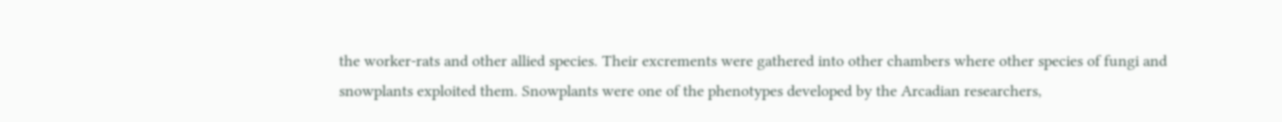the worker-rats and other allied species. Their excrements were gathered into other chambers where other species of fungi and snowplants exploited them. Snowplants were one of the phenotypes developed by the Arcadian researchers,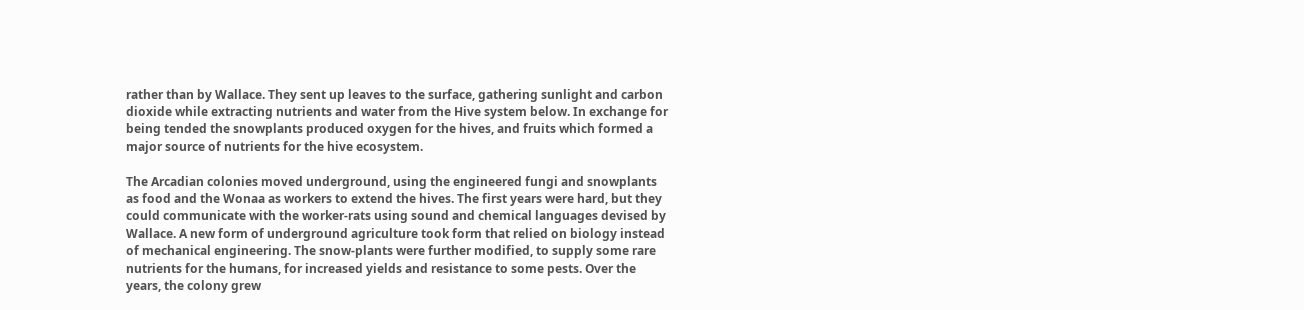rather than by Wallace. They sent up leaves to the surface, gathering sunlight and carbon dioxide while extracting nutrients and water from the Hive system below. In exchange for being tended the snowplants produced oxygen for the hives, and fruits which formed a major source of nutrients for the hive ecosystem.

The Arcadian colonies moved underground, using the engineered fungi and snowplants as food and the Wonaa as workers to extend the hives. The first years were hard, but they could communicate with the worker-rats using sound and chemical languages devised by Wallace. A new form of underground agriculture took form that relied on biology instead of mechanical engineering. The snow-plants were further modified, to supply some rare nutrients for the humans, for increased yields and resistance to some pests. Over the years, the colony grew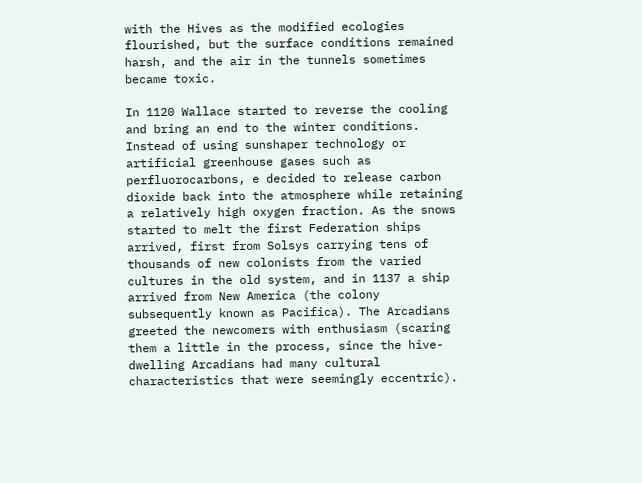with the Hives as the modified ecologies flourished, but the surface conditions remained harsh, and the air in the tunnels sometimes became toxic.

In 1120 Wallace started to reverse the cooling and bring an end to the winter conditions. Instead of using sunshaper technology or artificial greenhouse gases such as perfluorocarbons, e decided to release carbon dioxide back into the atmosphere while retaining a relatively high oxygen fraction. As the snows started to melt the first Federation ships arrived, first from Solsys carrying tens of thousands of new colonists from the varied cultures in the old system, and in 1137 a ship arrived from New America (the colony subsequently known as Pacifica). The Arcadians greeted the newcomers with enthusiasm (scaring them a little in the process, since the hive-dwelling Arcadians had many cultural characteristics that were seemingly eccentric).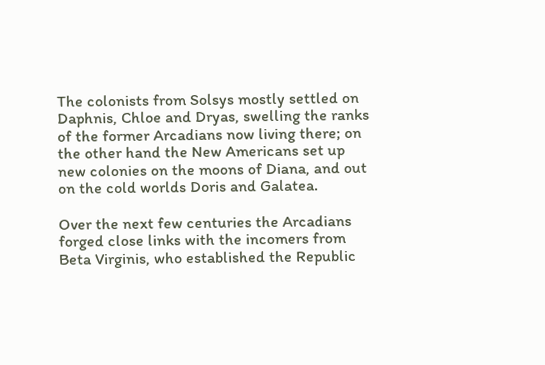The colonists from Solsys mostly settled on Daphnis, Chloe and Dryas, swelling the ranks of the former Arcadians now living there; on the other hand the New Americans set up new colonies on the moons of Diana, and out on the cold worlds Doris and Galatea.

Over the next few centuries the Arcadians forged close links with the incomers from Beta Virginis, who established the Republic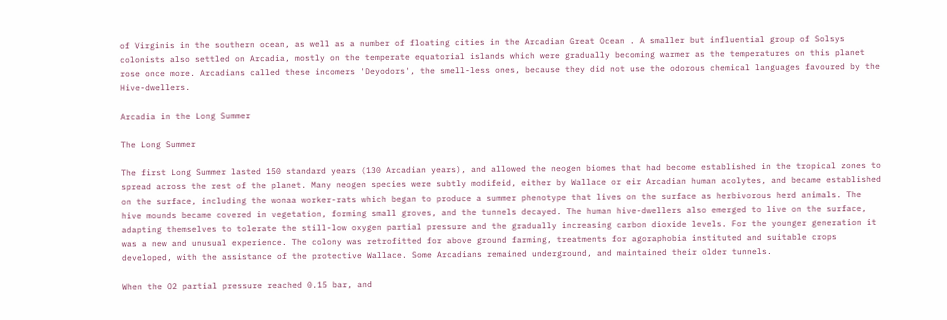of Virginis in the southern ocean, as well as a number of floating cities in the Arcadian Great Ocean . A smaller but influential group of Solsys colonists also settled on Arcadia, mostly on the temperate equatorial islands which were gradually becoming warmer as the temperatures on this planet rose once more. Arcadians called these incomers 'Deyodors', the smell-less ones, because they did not use the odorous chemical languages favoured by the Hive-dwellers.

Arcadia in the Long Summer

The Long Summer

The first Long Summer lasted 150 standard years (130 Arcadian years), and allowed the neogen biomes that had become established in the tropical zones to spread across the rest of the planet. Many neogen species were subtly modifeid, either by Wallace or eir Arcadian human acolytes, and became established on the surface, including the wonaa worker-rats which began to produce a summer phenotype that lives on the surface as herbivorous herd animals. The hive mounds became covered in vegetation, forming small groves, and the tunnels decayed. The human hive-dwellers also emerged to live on the surface, adapting themselves to tolerate the still-low oxygen partial pressure and the gradually increasing carbon dioxide levels. For the younger generation it was a new and unusual experience. The colony was retrofitted for above ground farming, treatments for agoraphobia instituted and suitable crops developed, with the assistance of the protective Wallace. Some Arcadians remained underground, and maintained their older tunnels.

When the O2 partial pressure reached 0.15 bar, and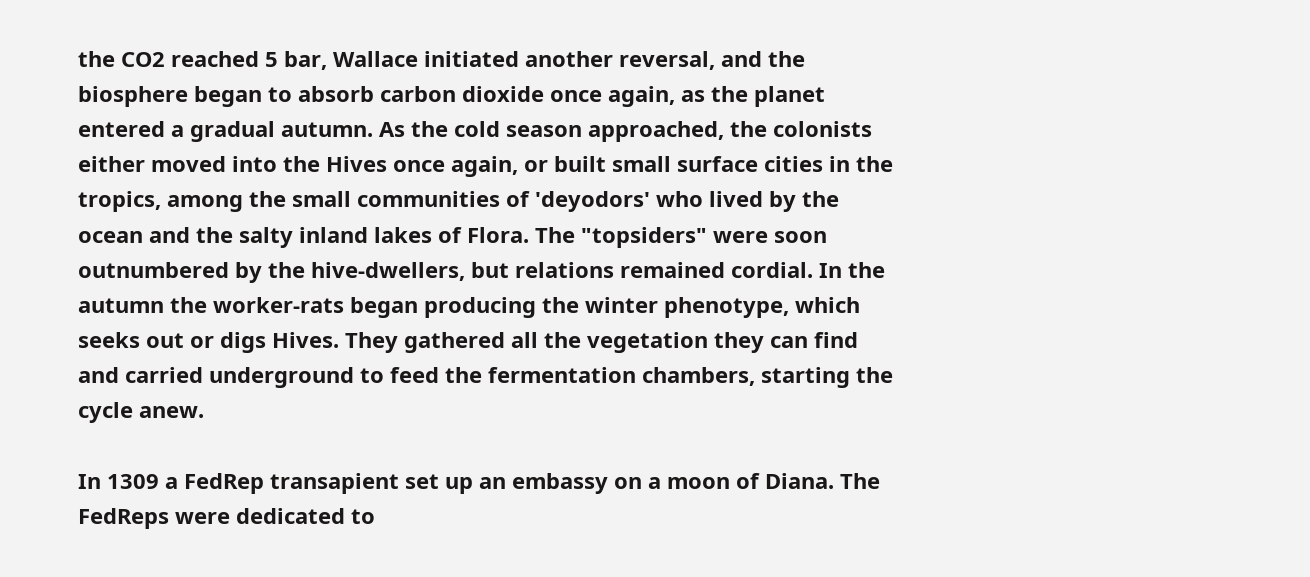the CO2 reached 5 bar, Wallace initiated another reversal, and the biosphere began to absorb carbon dioxide once again, as the planet entered a gradual autumn. As the cold season approached, the colonists either moved into the Hives once again, or built small surface cities in the tropics, among the small communities of 'deyodors' who lived by the ocean and the salty inland lakes of Flora. The "topsiders" were soon outnumbered by the hive-dwellers, but relations remained cordial. In the autumn the worker-rats began producing the winter phenotype, which seeks out or digs Hives. They gathered all the vegetation they can find and carried underground to feed the fermentation chambers, starting the cycle anew.

In 1309 a FedRep transapient set up an embassy on a moon of Diana. The FedReps were dedicated to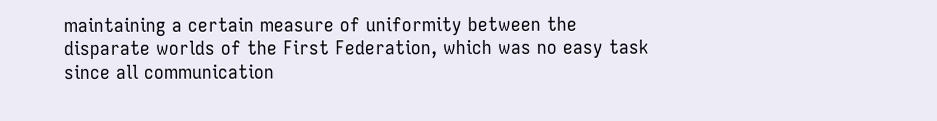maintaining a certain measure of uniformity between the disparate worlds of the First Federation, which was no easy task since all communication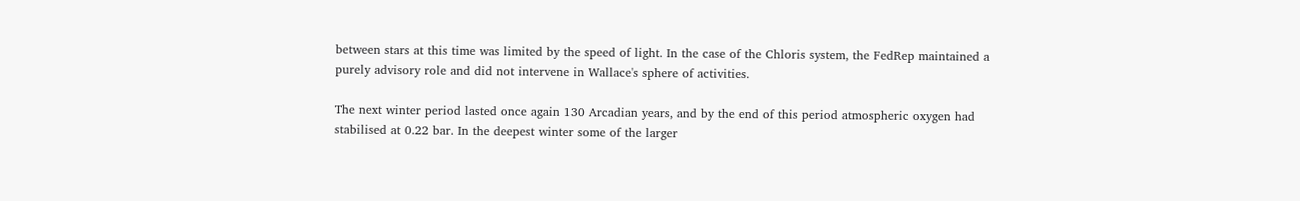between stars at this time was limited by the speed of light. In the case of the Chloris system, the FedRep maintained a purely advisory role and did not intervene in Wallace's sphere of activities.

The next winter period lasted once again 130 Arcadian years, and by the end of this period atmospheric oxygen had stabilised at 0.22 bar. In the deepest winter some of the larger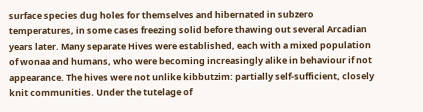surface species dug holes for themselves and hibernated in subzero temperatures, in some cases freezing solid before thawing out several Arcadian years later. Many separate Hives were established, each with a mixed population of wonaa and humans, who were becoming increasingly alike in behaviour if not appearance. The hives were not unlike kibbutzim: partially self-sufficient, closely knit communities. Under the tutelage of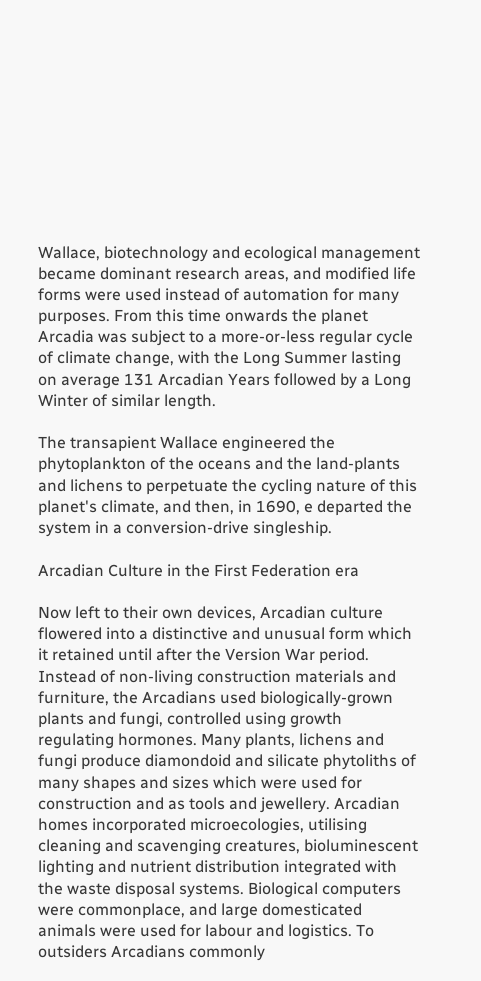Wallace, biotechnology and ecological management became dominant research areas, and modified life forms were used instead of automation for many purposes. From this time onwards the planet Arcadia was subject to a more-or-less regular cycle of climate change, with the Long Summer lasting on average 131 Arcadian Years followed by a Long Winter of similar length.

The transapient Wallace engineered the phytoplankton of the oceans and the land-plants and lichens to perpetuate the cycling nature of this planet's climate, and then, in 1690, e departed the system in a conversion-drive singleship.

Arcadian Culture in the First Federation era

Now left to their own devices, Arcadian culture flowered into a distinctive and unusual form which it retained until after the Version War period. Instead of non-living construction materials and furniture, the Arcadians used biologically-grown plants and fungi, controlled using growth regulating hormones. Many plants, lichens and fungi produce diamondoid and silicate phytoliths of many shapes and sizes which were used for construction and as tools and jewellery. Arcadian homes incorporated microecologies, utilising cleaning and scavenging creatures, bioluminescent lighting and nutrient distribution integrated with the waste disposal systems. Biological computers were commonplace, and large domesticated animals were used for labour and logistics. To outsiders Arcadians commonly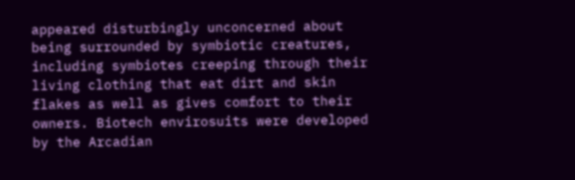appeared disturbingly unconcerned about being surrounded by symbiotic creatures, including symbiotes creeping through their living clothing that eat dirt and skin flakes as well as gives comfort to their owners. Biotech envirosuits were developed by the Arcadian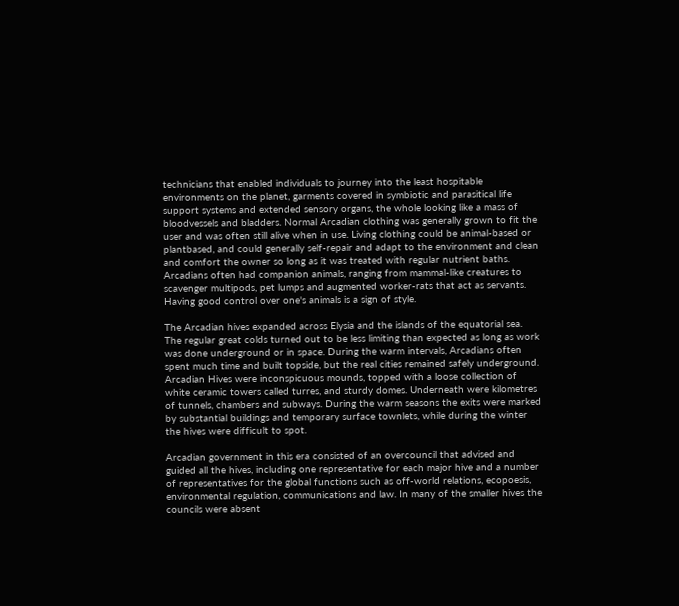technicians that enabled individuals to journey into the least hospitable environments on the planet, garments covered in symbiotic and parasitical life support systems and extended sensory organs, the whole looking like a mass of bloodvessels and bladders. Normal Arcadian clothing was generally grown to fit the user and was often still alive when in use. Living clothing could be animal-based or plantbased, and could generally self-repair and adapt to the environment and clean and comfort the owner so long as it was treated with regular nutrient baths. Arcadians often had companion animals, ranging from mammal-like creatures to scavenger multipods, pet lumps and augmented worker-rats that act as servants. Having good control over one's animals is a sign of style.

The Arcadian hives expanded across Elysia and the islands of the equatorial sea. The regular great colds turned out to be less limiting than expected as long as work was done underground or in space. During the warm intervals, Arcadians often spent much time and built topside, but the real cities remained safely underground. Arcadian Hives were inconspicuous mounds, topped with a loose collection of white ceramic towers called turres, and sturdy domes. Underneath were kilometres of tunnels, chambers and subways. During the warm seasons the exits were marked by substantial buildings and temporary surface townlets, while during the winter the hives were difficult to spot.

Arcadian government in this era consisted of an overcouncil that advised and guided all the hives, including one representative for each major hive and a number of representatives for the global functions such as off-world relations, ecopoesis, environmental regulation, communications and law. In many of the smaller hives the councils were absent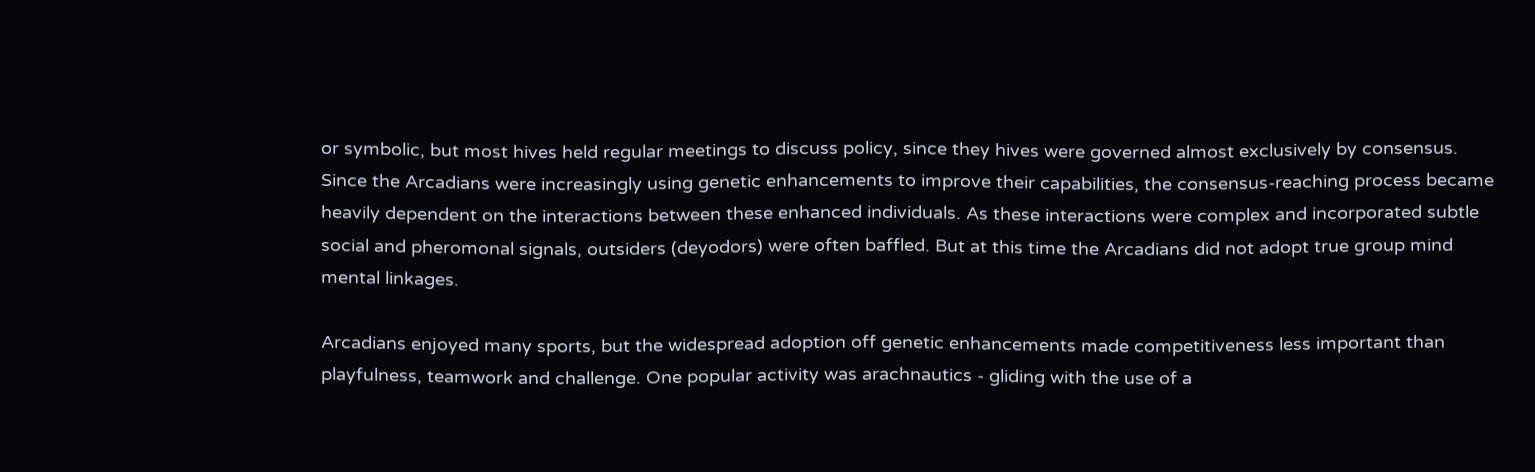or symbolic, but most hives held regular meetings to discuss policy, since they hives were governed almost exclusively by consensus. Since the Arcadians were increasingly using genetic enhancements to improve their capabilities, the consensus-reaching process became heavily dependent on the interactions between these enhanced individuals. As these interactions were complex and incorporated subtle social and pheromonal signals, outsiders (deyodors) were often baffled. But at this time the Arcadians did not adopt true group mind mental linkages.

Arcadians enjoyed many sports, but the widespread adoption off genetic enhancements made competitiveness less important than playfulness, teamwork and challenge. One popular activity was arachnautics - gliding with the use of a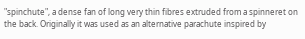"spinchute", a dense fan of long very thin fibres extruded from a spinneret on the back. Originally it was used as an alternative parachute inspired by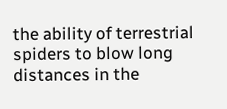the ability of terrestrial spiders to blow long distances in the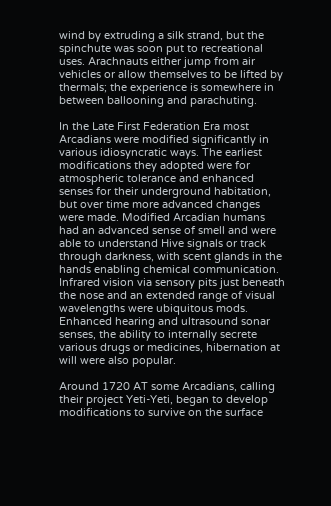wind by extruding a silk strand, but the spinchute was soon put to recreational uses. Arachnauts either jump from air vehicles or allow themselves to be lifted by thermals; the experience is somewhere in between ballooning and parachuting.

In the Late First Federation Era most Arcadians were modified significantly in various idiosyncratic ways. The earliest modifications they adopted were for atmospheric tolerance and enhanced senses for their underground habitation, but over time more advanced changes were made. Modified Arcadian humans had an advanced sense of smell and were able to understand Hive signals or track through darkness, with scent glands in the hands enabling chemical communication. Infrared vision via sensory pits just beneath the nose and an extended range of visual wavelengths were ubiquitous mods. Enhanced hearing and ultrasound sonar senses, the ability to internally secrete various drugs or medicines, hibernation at will were also popular.

Around 1720 AT some Arcadians, calling their project Yeti-Yeti, began to develop modifications to survive on the surface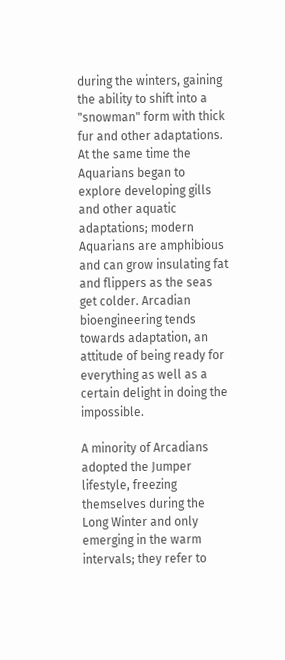during the winters, gaining the ability to shift into a "snowman" form with thick fur and other adaptations. At the same time the Aquarians began to explore developing gills and other aquatic adaptations; modern Aquarians are amphibious and can grow insulating fat and flippers as the seas get colder. Arcadian bioengineering tends towards adaptation, an attitude of being ready for everything as well as a certain delight in doing the impossible.

A minority of Arcadians adopted the Jumper lifestyle, freezing themselves during the Long Winter and only emerging in the warm intervals; they refer to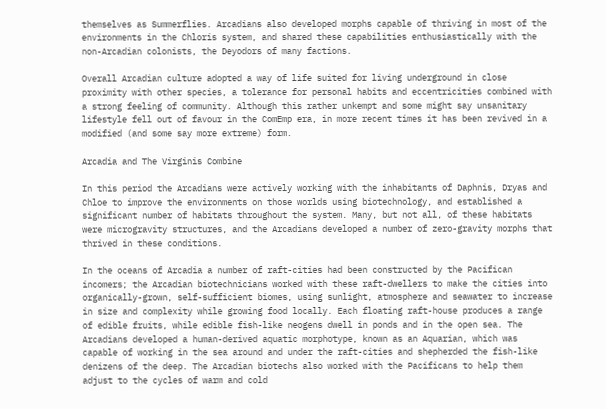themselves as Summerflies. Arcadians also developed morphs capable of thriving in most of the environments in the Chloris system, and shared these capabilities enthusiastically with the non-Arcadian colonists, the Deyodors of many factions.

Overall Arcadian culture adopted a way of life suited for living underground in close proximity with other species, a tolerance for personal habits and eccentricities combined with a strong feeling of community. Although this rather unkempt and some might say unsanitary lifestyle fell out of favour in the ComEmp era, in more recent times it has been revived in a modified (and some say more extreme) form.

Arcadia and The Virginis Combine

In this period the Arcadians were actively working with the inhabitants of Daphnis, Dryas and Chloe to improve the environments on those worlds using biotechnology, and established a significant number of habitats throughout the system. Many, but not all, of these habitats were microgravity structures, and the Arcadians developed a number of zero-gravity morphs that thrived in these conditions.

In the oceans of Arcadia a number of raft-cities had been constructed by the Pacifican incomers; the Arcadian biotechnicians worked with these raft-dwellers to make the cities into organically-grown, self-sufficient biomes, using sunlight, atmosphere and seawater to increase in size and complexity while growing food locally. Each floating raft-house produces a range of edible fruits, while edible fish-like neogens dwell in ponds and in the open sea. The Arcadians developed a human-derived aquatic morphotype, known as an Aquarian, which was capable of working in the sea around and under the raft-cities and shepherded the fish-like denizens of the deep. The Arcadian biotechs also worked with the Pacificans to help them adjust to the cycles of warm and cold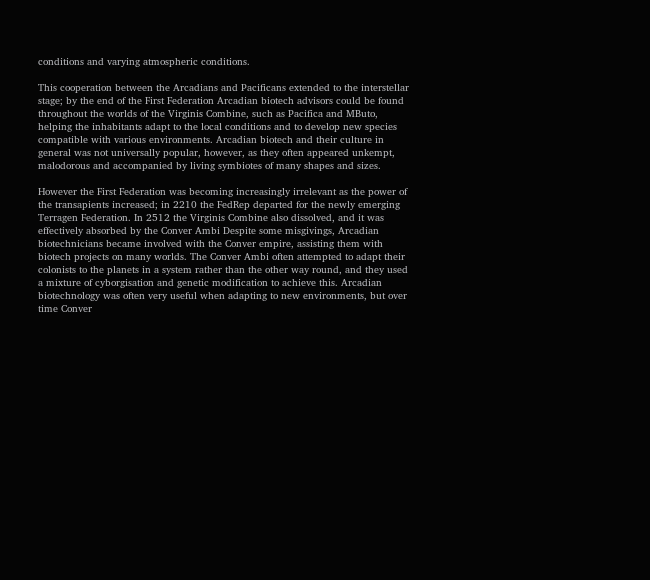conditions and varying atmospheric conditions.

This cooperation between the Arcadians and Pacificans extended to the interstellar stage; by the end of the First Federation Arcadian biotech advisors could be found throughout the worlds of the Virginis Combine, such as Pacifica and MButo, helping the inhabitants adapt to the local conditions and to develop new species compatible with various environments. Arcadian biotech and their culture in general was not universally popular, however, as they often appeared unkempt, malodorous and accompanied by living symbiotes of many shapes and sizes.

However the First Federation was becoming increasingly irrelevant as the power of the transapients increased; in 2210 the FedRep departed for the newly emerging Terragen Federation. In 2512 the Virginis Combine also dissolved, and it was effectively absorbed by the Conver Ambi Despite some misgivings, Arcadian biotechnicians became involved with the Conver empire, assisting them with biotech projects on many worlds. The Conver Ambi often attempted to adapt their colonists to the planets in a system rather than the other way round, and they used a mixture of cyborgisation and genetic modification to achieve this. Arcadian biotechnology was often very useful when adapting to new environments, but over time Conver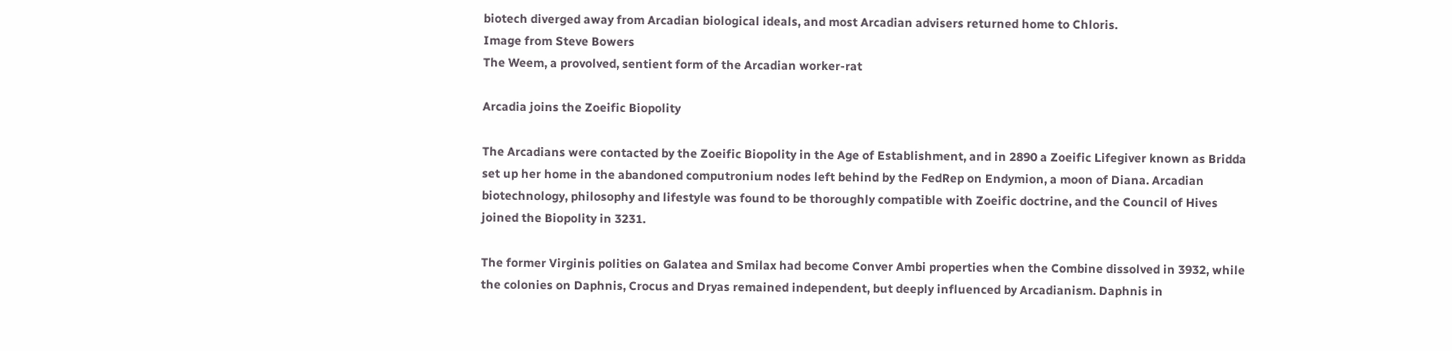biotech diverged away from Arcadian biological ideals, and most Arcadian advisers returned home to Chloris.
Image from Steve Bowers
The Weem, a provolved, sentient form of the Arcadian worker-rat

Arcadia joins the Zoeific Biopolity

The Arcadians were contacted by the Zoeific Biopolity in the Age of Establishment, and in 2890 a Zoeific Lifegiver known as Bridda set up her home in the abandoned computronium nodes left behind by the FedRep on Endymion, a moon of Diana. Arcadian biotechnology, philosophy and lifestyle was found to be thoroughly compatible with Zoeific doctrine, and the Council of Hives joined the Biopolity in 3231.

The former Virginis polities on Galatea and Smilax had become Conver Ambi properties when the Combine dissolved in 3932, while the colonies on Daphnis, Crocus and Dryas remained independent, but deeply influenced by Arcadianism. Daphnis in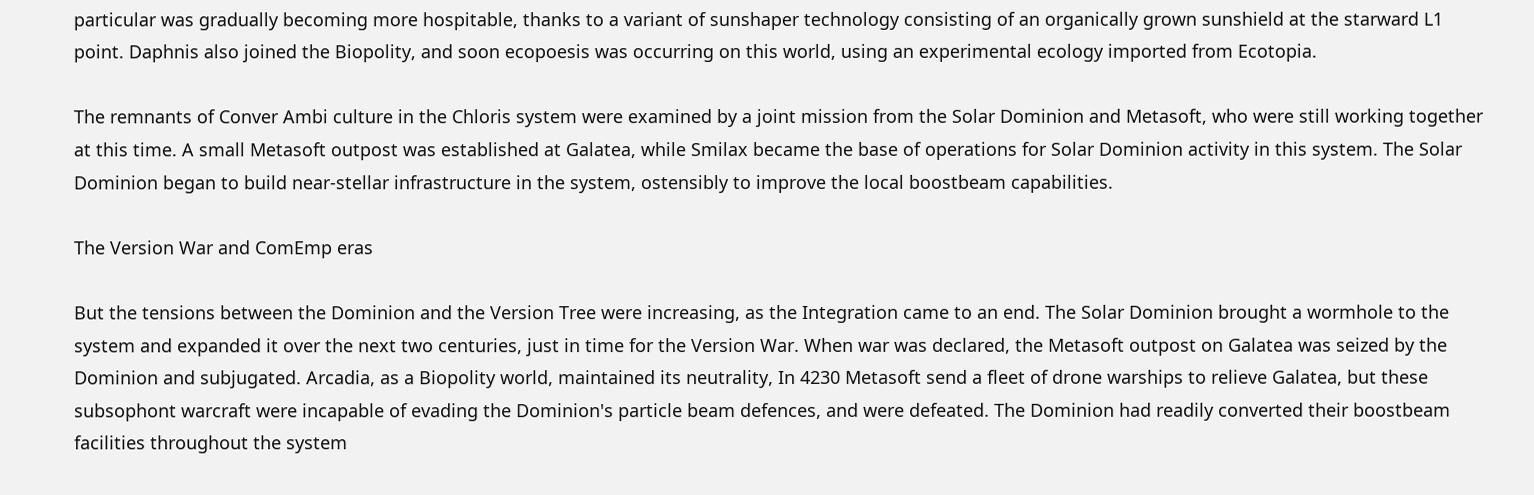particular was gradually becoming more hospitable, thanks to a variant of sunshaper technology consisting of an organically grown sunshield at the starward L1 point. Daphnis also joined the Biopolity, and soon ecopoesis was occurring on this world, using an experimental ecology imported from Ecotopia.

The remnants of Conver Ambi culture in the Chloris system were examined by a joint mission from the Solar Dominion and Metasoft, who were still working together at this time. A small Metasoft outpost was established at Galatea, while Smilax became the base of operations for Solar Dominion activity in this system. The Solar Dominion began to build near-stellar infrastructure in the system, ostensibly to improve the local boostbeam capabilities.

The Version War and ComEmp eras

But the tensions between the Dominion and the Version Tree were increasing, as the Integration came to an end. The Solar Dominion brought a wormhole to the system and expanded it over the next two centuries, just in time for the Version War. When war was declared, the Metasoft outpost on Galatea was seized by the Dominion and subjugated. Arcadia, as a Biopolity world, maintained its neutrality, In 4230 Metasoft send a fleet of drone warships to relieve Galatea, but these subsophont warcraft were incapable of evading the Dominion's particle beam defences, and were defeated. The Dominion had readily converted their boostbeam facilities throughout the system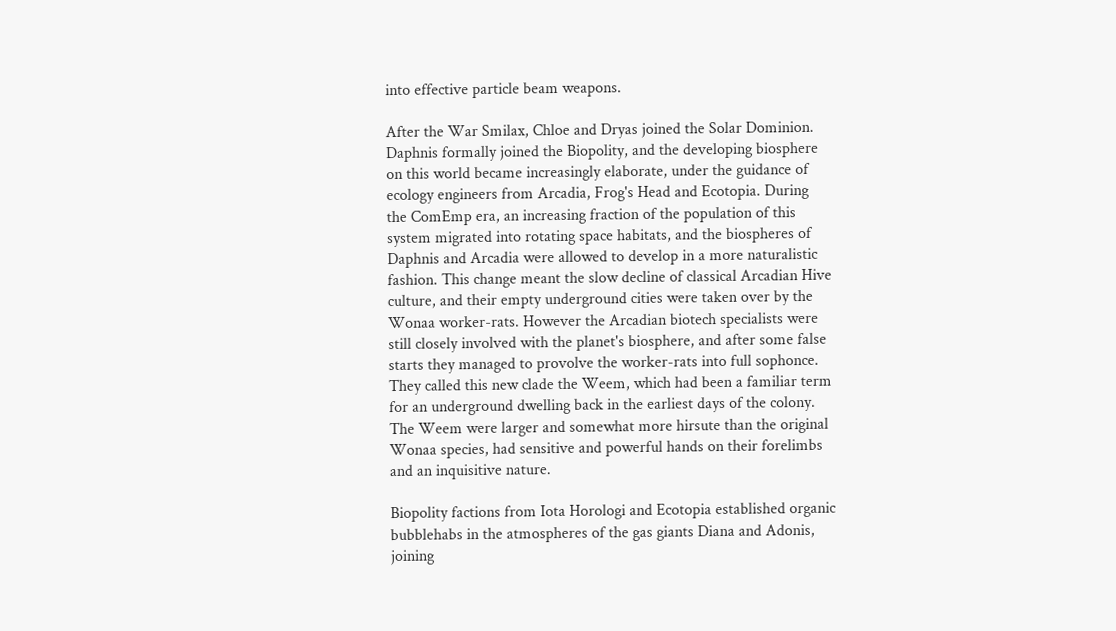into effective particle beam weapons.

After the War Smilax, Chloe and Dryas joined the Solar Dominion. Daphnis formally joined the Biopolity, and the developing biosphere on this world became increasingly elaborate, under the guidance of ecology engineers from Arcadia, Frog's Head and Ecotopia. During the ComEmp era, an increasing fraction of the population of this system migrated into rotating space habitats, and the biospheres of Daphnis and Arcadia were allowed to develop in a more naturalistic fashion. This change meant the slow decline of classical Arcadian Hive culture, and their empty underground cities were taken over by the Wonaa worker-rats. However the Arcadian biotech specialists were still closely involved with the planet's biosphere, and after some false starts they managed to provolve the worker-rats into full sophonce. They called this new clade the Weem, which had been a familiar term for an underground dwelling back in the earliest days of the colony. The Weem were larger and somewhat more hirsute than the original Wonaa species, had sensitive and powerful hands on their forelimbs and an inquisitive nature.

Biopolity factions from Iota Horologi and Ecotopia established organic bubblehabs in the atmospheres of the gas giants Diana and Adonis, joining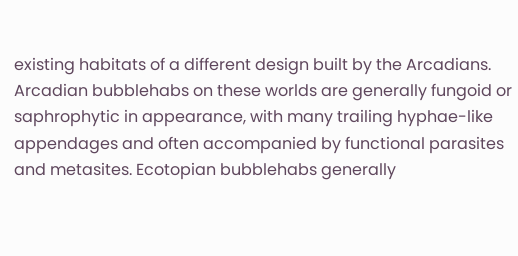existing habitats of a different design built by the Arcadians. Arcadian bubblehabs on these worlds are generally fungoid or saphrophytic in appearance, with many trailing hyphae-like appendages and often accompanied by functional parasites and metasites. Ecotopian bubblehabs generally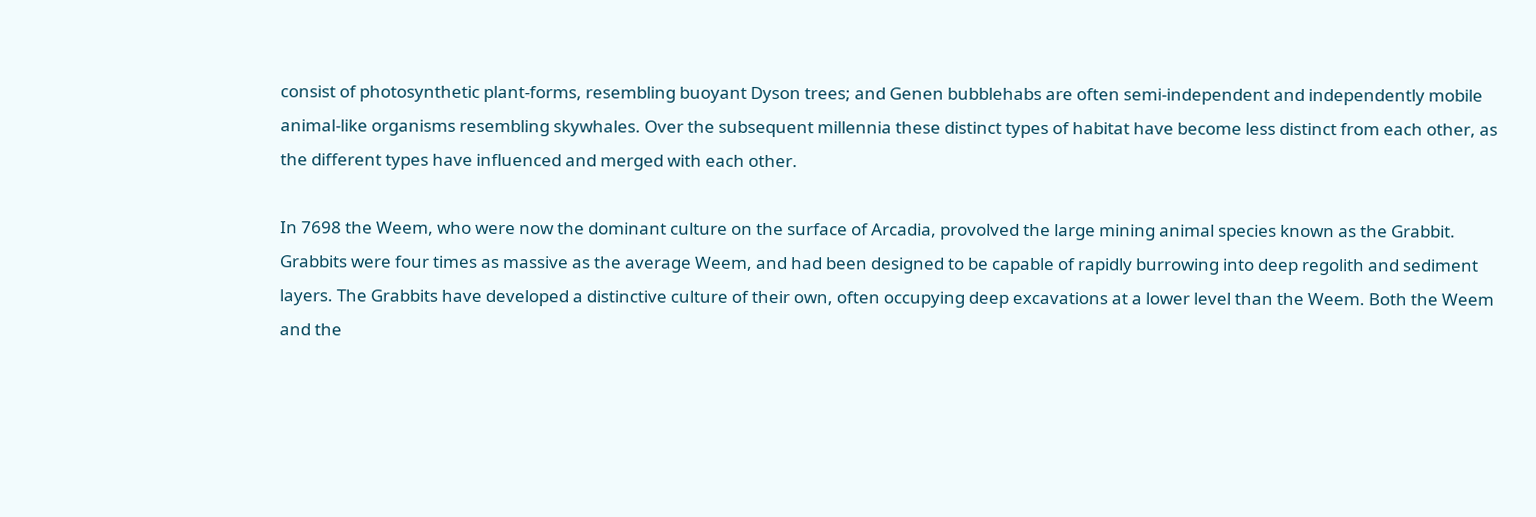consist of photosynthetic plant-forms, resembling buoyant Dyson trees; and Genen bubblehabs are often semi-independent and independently mobile animal-like organisms resembling skywhales. Over the subsequent millennia these distinct types of habitat have become less distinct from each other, as the different types have influenced and merged with each other.

In 7698 the Weem, who were now the dominant culture on the surface of Arcadia, provolved the large mining animal species known as the Grabbit. Grabbits were four times as massive as the average Weem, and had been designed to be capable of rapidly burrowing into deep regolith and sediment layers. The Grabbits have developed a distinctive culture of their own, often occupying deep excavations at a lower level than the Weem. Both the Weem and the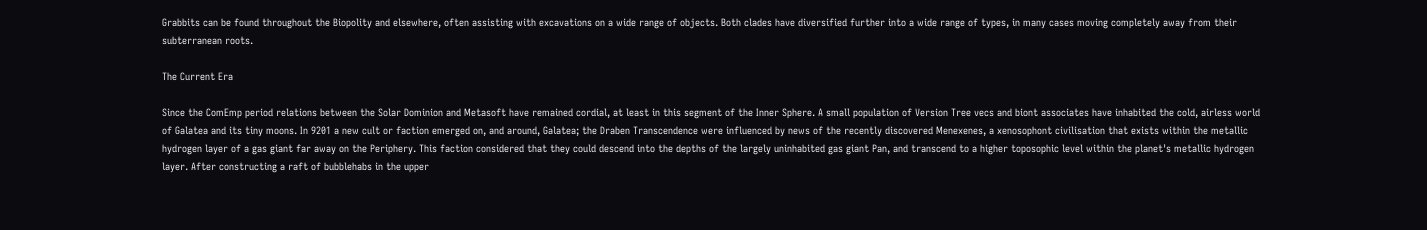Grabbits can be found throughout the Biopolity and elsewhere, often assisting with excavations on a wide range of objects. Both clades have diversified further into a wide range of types, in many cases moving completely away from their subterranean roots.

The Current Era

Since the ComEmp period relations between the Solar Dominion and Metasoft have remained cordial, at least in this segment of the Inner Sphere. A small population of Version Tree vecs and biont associates have inhabited the cold, airless world of Galatea and its tiny moons. In 9201 a new cult or faction emerged on, and around, Galatea; the Draben Transcendence were influenced by news of the recently discovered Menexenes, a xenosophont civilisation that exists within the metallic hydrogen layer of a gas giant far away on the Periphery. This faction considered that they could descend into the depths of the largely uninhabited gas giant Pan, and transcend to a higher toposophic level within the planet's metallic hydrogen layer. After constructing a raft of bubblehabs in the upper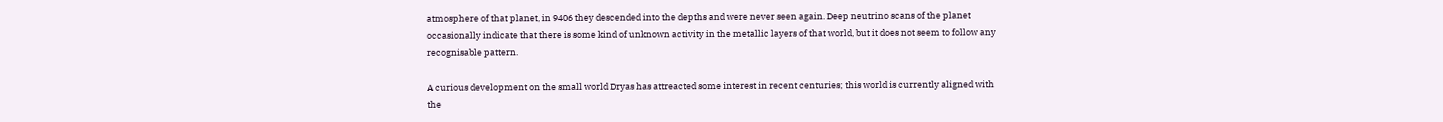atmosphere of that planet, in 9406 they descended into the depths and were never seen again. Deep neutrino scans of the planet occasionally indicate that there is some kind of unknown activity in the metallic layers of that world, but it does not seem to follow any recognisable pattern.

A curious development on the small world Dryas has attreacted some interest in recent centuries; this world is currently aligned with the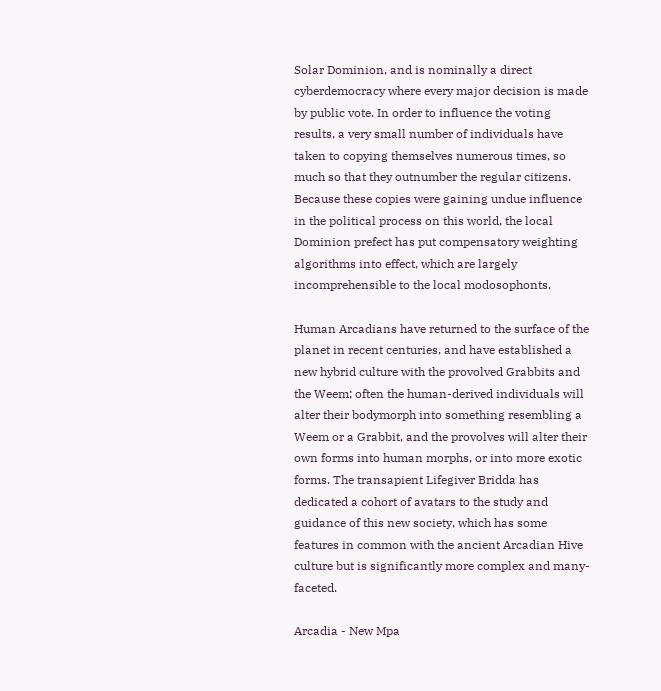Solar Dominion, and is nominally a direct cyberdemocracy where every major decision is made by public vote. In order to influence the voting results, a very small number of individuals have taken to copying themselves numerous times, so much so that they outnumber the regular citizens. Because these copies were gaining undue influence in the political process on this world, the local Dominion prefect has put compensatory weighting algorithms into effect, which are largely incomprehensible to the local modosophonts.

Human Arcadians have returned to the surface of the planet in recent centuries, and have established a new hybrid culture with the provolved Grabbits and the Weem; often the human-derived individuals will alter their bodymorph into something resembling a Weem or a Grabbit, and the provolves will alter their own forms into human morphs, or into more exotic forms. The transapient Lifegiver Bridda has dedicated a cohort of avatars to the study and guidance of this new society, which has some features in common with the ancient Arcadian Hive culture but is significantly more complex and many-faceted.

Arcadia - New Mpa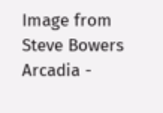Image from Steve Bowers
Arcadia -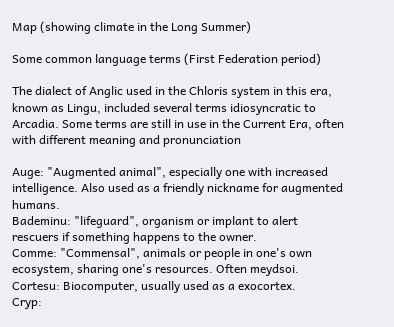Map (showing climate in the Long Summer)

Some common language terms (First Federation period)

The dialect of Anglic used in the Chloris system in this era, known as Lingu, included several terms idiosyncratic to Arcadia. Some terms are still in use in the Current Era, often with different meaning and pronunciation

Auge: "Augmented animal", especially one with increased intelligence. Also used as a friendly nickname for augmented humans.
Bademinu: "lifeguard", organism or implant to alert rescuers if something happens to the owner.
Comme: "Commensal", animals or people in one's own ecosystem, sharing one's resources. Often meydsoi.
Cortesu: Biocomputer, usually used as a exocortex.
Cryp: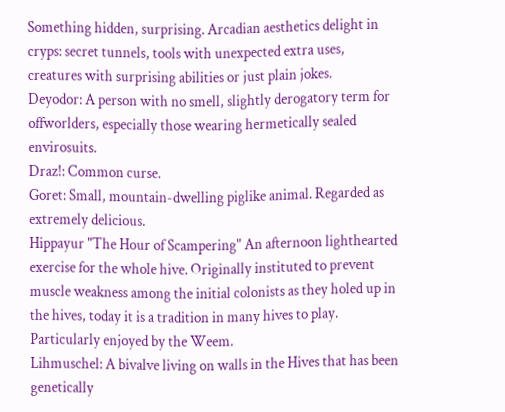Something hidden, surprising. Arcadian aesthetics delight in cryps: secret tunnels, tools with unexpected extra uses, creatures with surprising abilities or just plain jokes.
Deyodor: A person with no smell, slightly derogatory term for offworlders, especially those wearing hermetically sealed envirosuits.
Draz!: Common curse.
Goret: Small, mountain-dwelling piglike animal. Regarded as extremely delicious.
Hippayur "The Hour of Scampering" An afternoon lighthearted exercise for the whole hive. Originally instituted to prevent muscle weakness among the initial colonists as they holed up in the hives, today it is a tradition in many hives to play. Particularly enjoyed by the Weem.
Lihmuschel: A bivalve living on walls in the Hives that has been genetically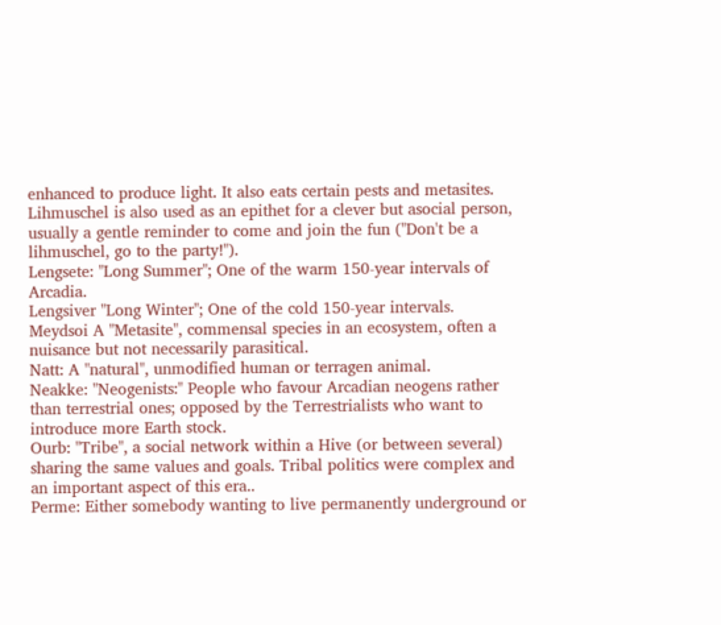enhanced to produce light. It also eats certain pests and metasites. Lihmuschel is also used as an epithet for a clever but asocial person, usually a gentle reminder to come and join the fun ("Don't be a lihmuschel, go to the party!").
Lengsete: "Long Summer"; One of the warm 150-year intervals of Arcadia.
Lengsiver "Long Winter"; One of the cold 150-year intervals.
Meydsoi A "Metasite", commensal species in an ecosystem, often a nuisance but not necessarily parasitical.
Natt: A "natural", unmodified human or terragen animal.
Neakke: "Neogenists:" People who favour Arcadian neogens rather than terrestrial ones; opposed by the Terrestrialists who want to introduce more Earth stock.
Ourb: "Tribe", a social network within a Hive (or between several) sharing the same values and goals. Tribal politics were complex and an important aspect of this era..
Perme: Either somebody wanting to live permanently underground or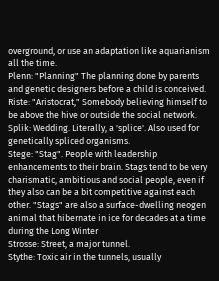overground, or use an adaptation like aquarianism all the time.
Plenn: "Planning" The planning done by parents and genetic designers before a child is conceived.
Riste: "Aristocrat," Somebody believing himself to be above the hive or outside the social network.
Splik: Wedding. Literally, a 'splice'. Also used for genetically spliced organisms.
Stege: "Stag". People with leadership enhancements to their brain. Stags tend to be very charismatic, ambitious and social people, even if they also can be a bit competitive against each other. "Stags" are also a surface-dwelling neogen animal that hibernate in ice for decades at a time during the Long Winter
Strosse: Street, a major tunnel.
Stythe: Toxic air in the tunnels, usually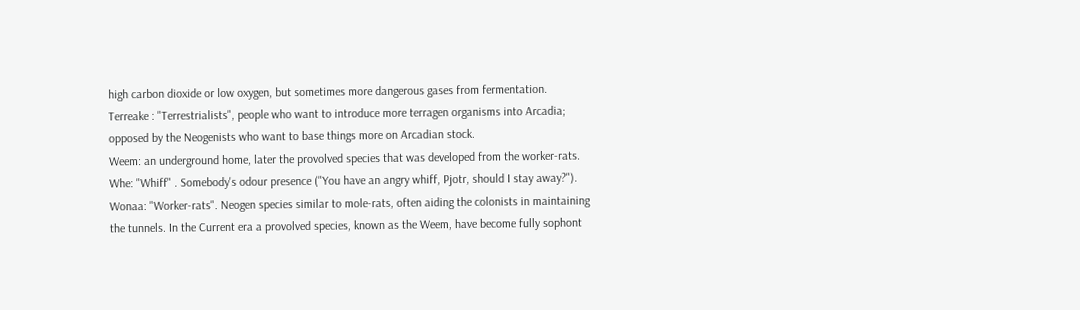high carbon dioxide or low oxygen, but sometimes more dangerous gases from fermentation.
Terreake : "Terrestrialists", people who want to introduce more terragen organisms into Arcadia; opposed by the Neogenists who want to base things more on Arcadian stock.
Weem: an underground home, later the provolved species that was developed from the worker-rats.
Whe: "Whiff" . Somebody's odour presence ("You have an angry whiff, Pjotr, should I stay away?").
Wonaa: "Worker-rats". Neogen species similar to mole-rats, often aiding the colonists in maintaining the tunnels. In the Current era a provolved species, known as the Weem, have become fully sophont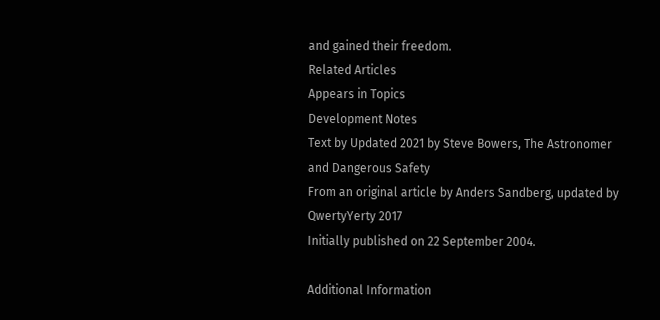and gained their freedom.
Related Articles
Appears in Topics
Development Notes
Text by Updated 2021 by Steve Bowers, The Astronomer and Dangerous Safety
From an original article by Anders Sandberg, updated by QwertyYerty 2017
Initially published on 22 September 2004.

Additional Information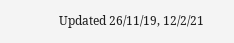Updated 26/11/19, 12/2/21